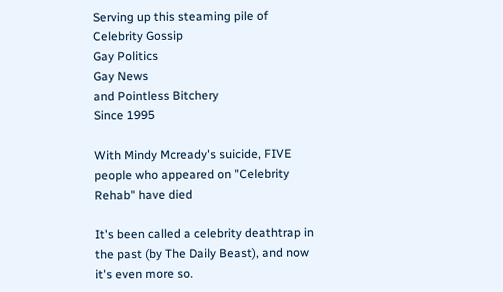Serving up this steaming pile of
Celebrity Gossip
Gay Politics
Gay News
and Pointless Bitchery
Since 1995

With Mindy Mcready's suicide, FIVE people who appeared on "Celebrity Rehab" have died

It's been called a celebrity deathtrap in the past (by The Daily Beast), and now it's even more so.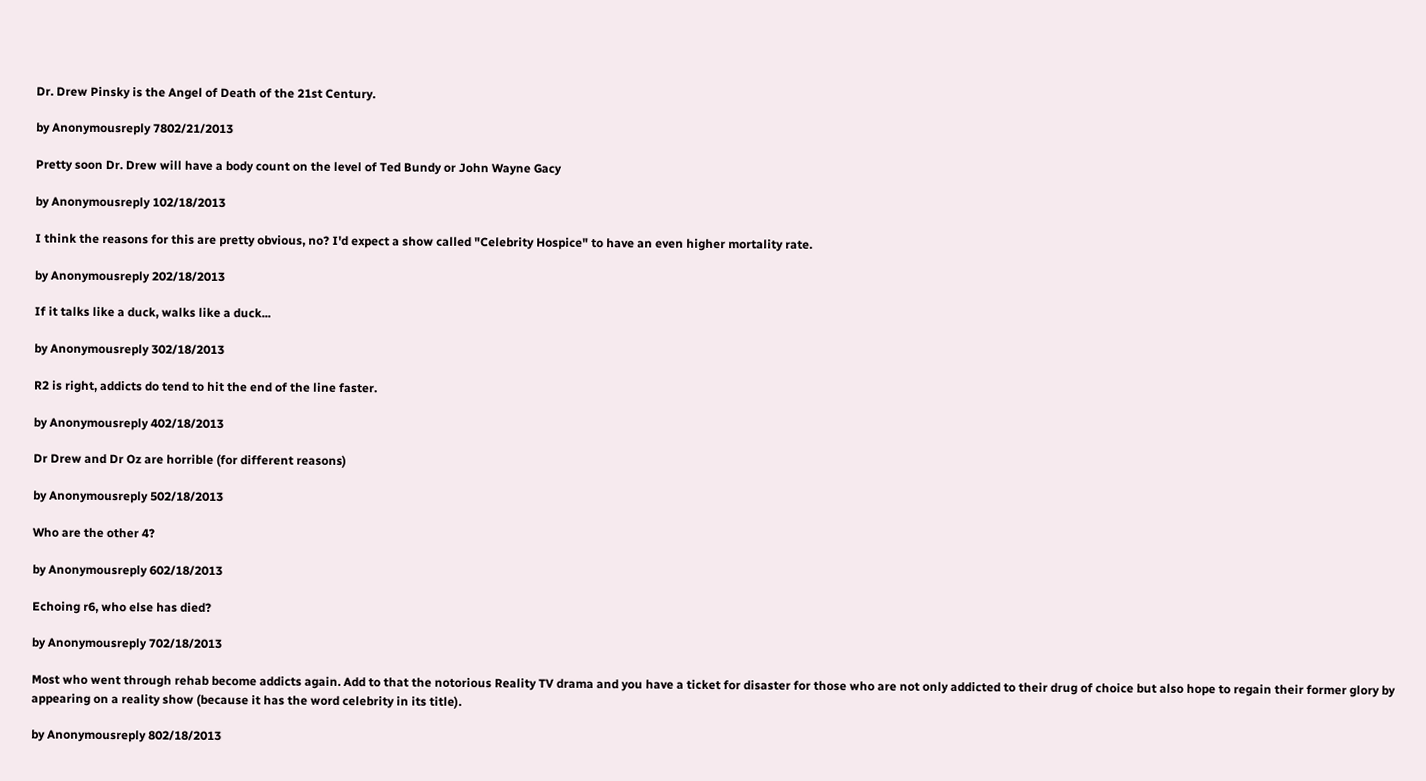Dr. Drew Pinsky is the Angel of Death of the 21st Century.

by Anonymousreply 7802/21/2013

Pretty soon Dr. Drew will have a body count on the level of Ted Bundy or John Wayne Gacy

by Anonymousreply 102/18/2013

I think the reasons for this are pretty obvious, no? I'd expect a show called "Celebrity Hospice" to have an even higher mortality rate.

by Anonymousreply 202/18/2013

If it talks like a duck, walks like a duck...

by Anonymousreply 302/18/2013

R2 is right, addicts do tend to hit the end of the line faster.

by Anonymousreply 402/18/2013

Dr Drew and Dr Oz are horrible (for different reasons)

by Anonymousreply 502/18/2013

Who are the other 4?

by Anonymousreply 602/18/2013

Echoing r6, who else has died?

by Anonymousreply 702/18/2013

Most who went through rehab become addicts again. Add to that the notorious Reality TV drama and you have a ticket for disaster for those who are not only addicted to their drug of choice but also hope to regain their former glory by appearing on a reality show (because it has the word celebrity in its title).

by Anonymousreply 802/18/2013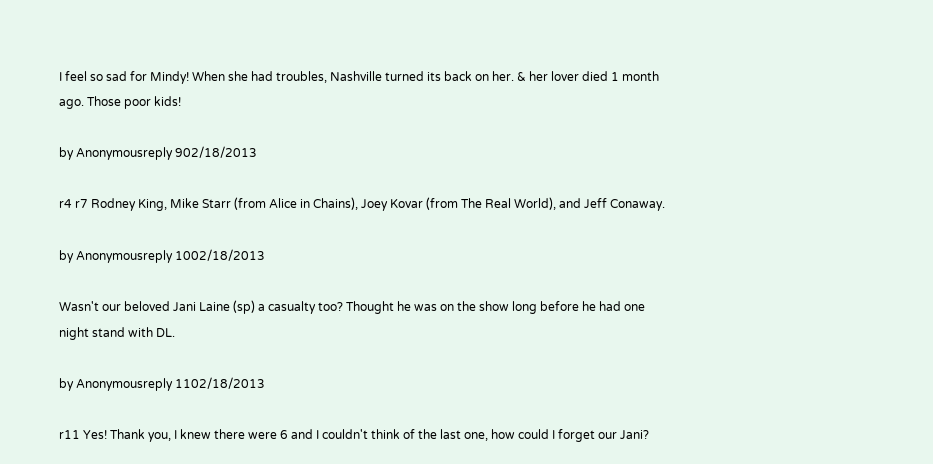I feel so sad for Mindy! When she had troubles, Nashville turned its back on her. & her lover died 1 month ago. Those poor kids!

by Anonymousreply 902/18/2013

r4 r7 Rodney King, Mike Starr (from Alice in Chains), Joey Kovar (from The Real World), and Jeff Conaway.

by Anonymousreply 1002/18/2013

Wasn't our beloved Jani Laine (sp) a casualty too? Thought he was on the show long before he had one night stand with DL.

by Anonymousreply 1102/18/2013

r11 Yes! Thank you, I knew there were 6 and I couldn't think of the last one, how could I forget our Jani?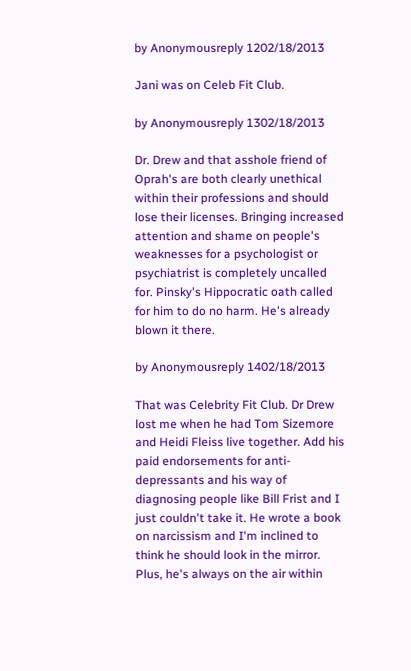by Anonymousreply 1202/18/2013

Jani was on Celeb Fit Club.

by Anonymousreply 1302/18/2013

Dr. Drew and that asshole friend of Oprah's are both clearly unethical within their professions and should lose their licenses. Bringing increased attention and shame on people's weaknesses for a psychologist or psychiatrist is completely uncalled for. Pinsky's Hippocratic oath called for him to do no harm. He's already blown it there.

by Anonymousreply 1402/18/2013

That was Celebrity Fit Club. Dr Drew lost me when he had Tom Sizemore and Heidi Fleiss live together. Add his paid endorsements for anti-depressants and his way of diagnosing people like Bill Frist and I just couldn't take it. He wrote a book on narcissism and I'm inclined to think he should look in the mirror. Plus, he's always on the air within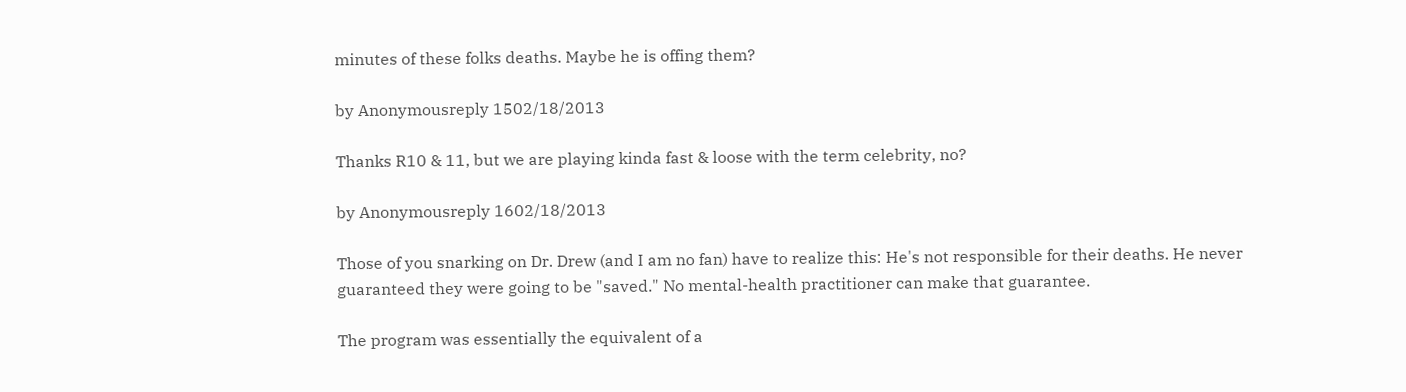minutes of these folks deaths. Maybe he is offing them?

by Anonymousreply 1502/18/2013

Thanks R10 & 11, but we are playing kinda fast & loose with the term celebrity, no?

by Anonymousreply 1602/18/2013

Those of you snarking on Dr. Drew (and I am no fan) have to realize this: He's not responsible for their deaths. He never guaranteed they were going to be "saved." No mental-health practitioner can make that guarantee.

The program was essentially the equivalent of a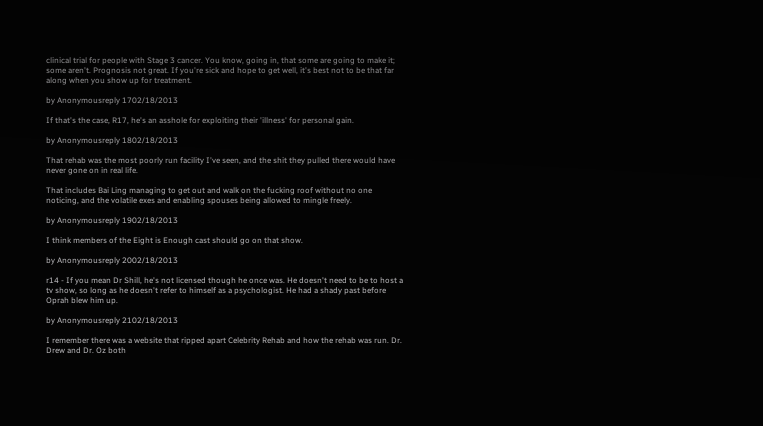clinical trial for people with Stage 3 cancer. You know, going in, that some are going to make it; some aren't. Prognosis not great. If you're sick and hope to get well, it's best not to be that far along when you show up for treatment.

by Anonymousreply 1702/18/2013

If that's the case, R17, he's an asshole for exploiting their 'illness' for personal gain.

by Anonymousreply 1802/18/2013

That rehab was the most poorly run facility I've seen, and the shit they pulled there would have never gone on in real life.

That includes Bai Ling managing to get out and walk on the fucking roof without no one noticing, and the volatile exes and enabling spouses being allowed to mingle freely.

by Anonymousreply 1902/18/2013

I think members of the Eight is Enough cast should go on that show.

by Anonymousreply 2002/18/2013

r14 - If you mean Dr Shill, he's not licensed though he once was. He doesn't need to be to host a tv show, so long as he doesn't refer to himself as a psychologist. He had a shady past before Oprah blew him up.

by Anonymousreply 2102/18/2013

I remember there was a website that ripped apart Celebrity Rehab and how the rehab was run. Dr. Drew and Dr. Oz both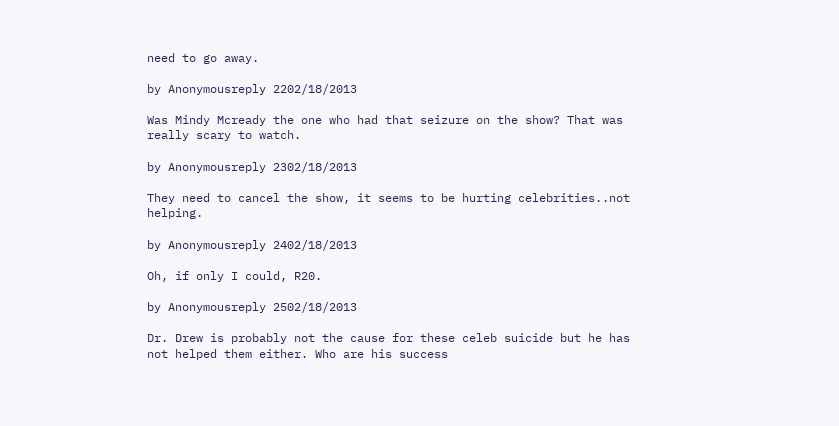need to go away.

by Anonymousreply 2202/18/2013

Was Mindy Mcready the one who had that seizure on the show? That was really scary to watch.

by Anonymousreply 2302/18/2013

They need to cancel the show, it seems to be hurting celebrities..not helping.

by Anonymousreply 2402/18/2013

Oh, if only I could, R20.

by Anonymousreply 2502/18/2013

Dr. Drew is probably not the cause for these celeb suicide but he has not helped them either. Who are his success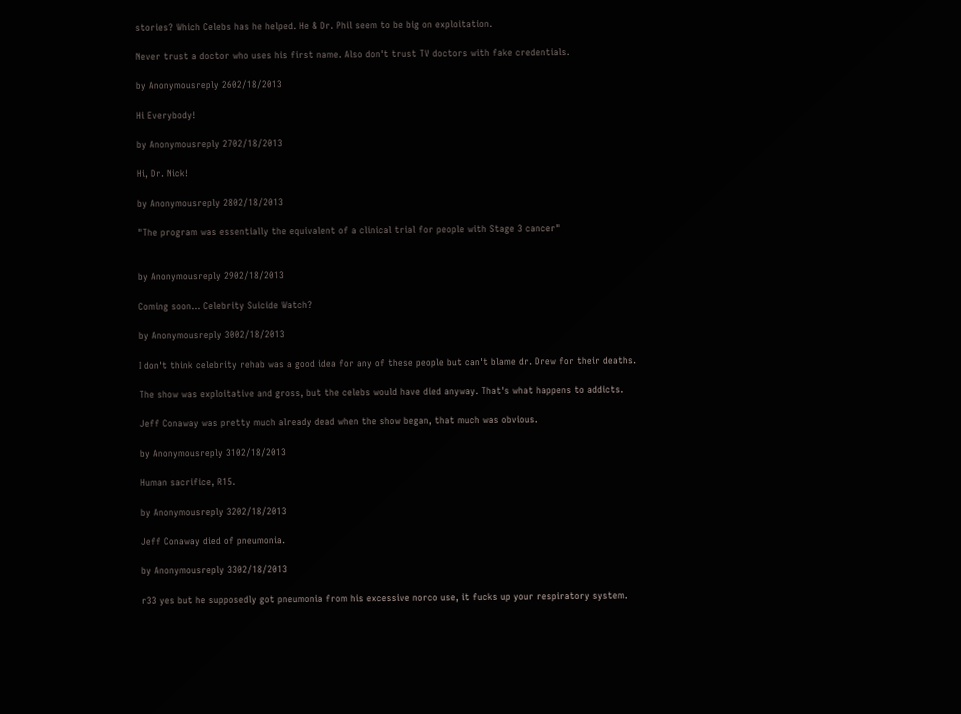stories? Which Celebs has he helped. He & Dr. Phil seem to be big on exploitation.

Never trust a doctor who uses his first name. Also don't trust TV doctors with fake credentials.

by Anonymousreply 2602/18/2013

Hi Everybody!

by Anonymousreply 2702/18/2013

Hi, Dr. Nick!

by Anonymousreply 2802/18/2013

"The program was essentially the equivalent of a clinical trial for people with Stage 3 cancer"


by Anonymousreply 2902/18/2013

Coming soon... Celebrity Suicide Watch?

by Anonymousreply 3002/18/2013

I don't think celebrity rehab was a good idea for any of these people but can't blame dr. Drew for their deaths.

The show was exploitative and gross, but the celebs would have died anyway. That's what happens to addicts.

Jeff Conaway was pretty much already dead when the show began, that much was obvious.

by Anonymousreply 3102/18/2013

Human sacrifice, R15.

by Anonymousreply 3202/18/2013

Jeff Conaway died of pneumonia.

by Anonymousreply 3302/18/2013

r33 yes but he supposedly got pneumonia from his excessive norco use, it fucks up your respiratory system.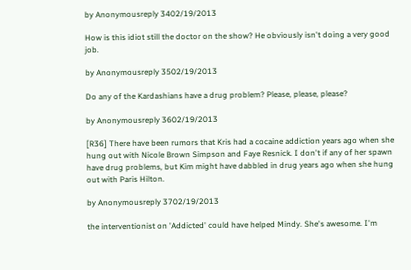by Anonymousreply 3402/19/2013

How is this idiot still the doctor on the show? He obviously isn't doing a very good job.

by Anonymousreply 3502/19/2013

Do any of the Kardashians have a drug problem? Please, please, please?

by Anonymousreply 3602/19/2013

[R36] There have been rumors that Kris had a cocaine addiction years ago when she hung out with Nicole Brown Simpson and Faye Resnick. I don't if any of her spawn have drug problems, but Kim might have dabbled in drug years ago when she hung out with Paris Hilton.

by Anonymousreply 3702/19/2013

the interventionist on 'Addicted' could have helped Mindy. She's awesome. I'm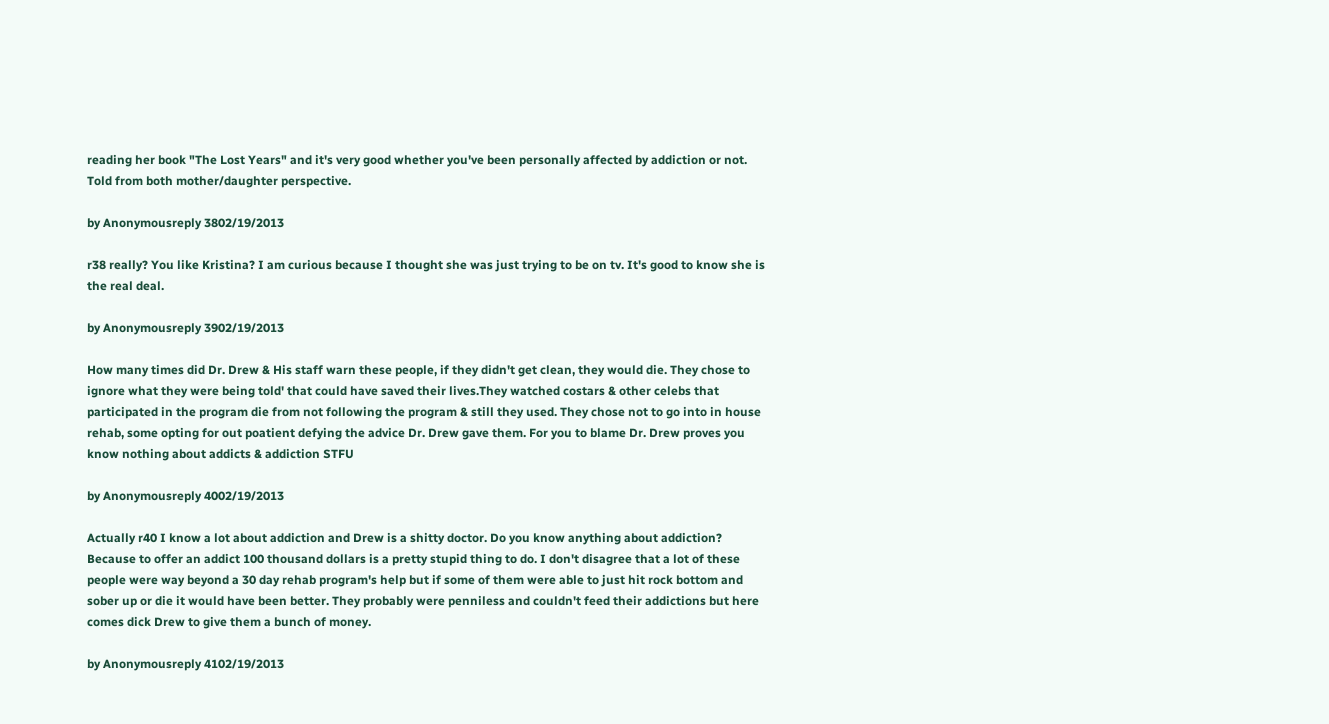reading her book "The Lost Years" and it's very good whether you've been personally affected by addiction or not. Told from both mother/daughter perspective.

by Anonymousreply 3802/19/2013

r38 really? You like Kristina? I am curious because I thought she was just trying to be on tv. It's good to know she is the real deal.

by Anonymousreply 3902/19/2013

How many times did Dr. Drew & His staff warn these people, if they didn't get clean, they would die. They chose to ignore what they were being told' that could have saved their lives.They watched costars & other celebs that participated in the program die from not following the program & still they used. They chose not to go into in house rehab, some opting for out poatient defying the advice Dr. Drew gave them. For you to blame Dr. Drew proves you know nothing about addicts & addiction STFU

by Anonymousreply 4002/19/2013

Actually r40 I know a lot about addiction and Drew is a shitty doctor. Do you know anything about addiction? Because to offer an addict 100 thousand dollars is a pretty stupid thing to do. I don't disagree that a lot of these people were way beyond a 30 day rehab program's help but if some of them were able to just hit rock bottom and sober up or die it would have been better. They probably were penniless and couldn't feed their addictions but here comes dick Drew to give them a bunch of money.

by Anonymousreply 4102/19/2013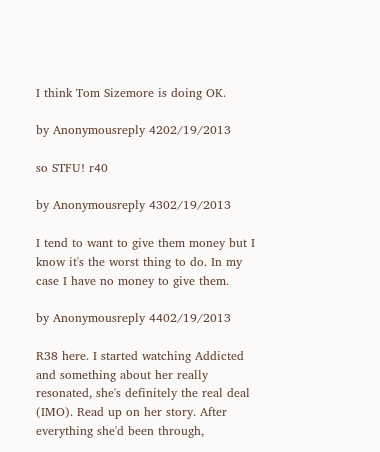I think Tom Sizemore is doing OK.

by Anonymousreply 4202/19/2013

so STFU! r40

by Anonymousreply 4302/19/2013

I tend to want to give them money but I know it's the worst thing to do. In my case I have no money to give them.

by Anonymousreply 4402/19/2013

R38 here. I started watching Addicted and something about her really resonated, she's definitely the real deal (IMO). Read up on her story. After everything she'd been through,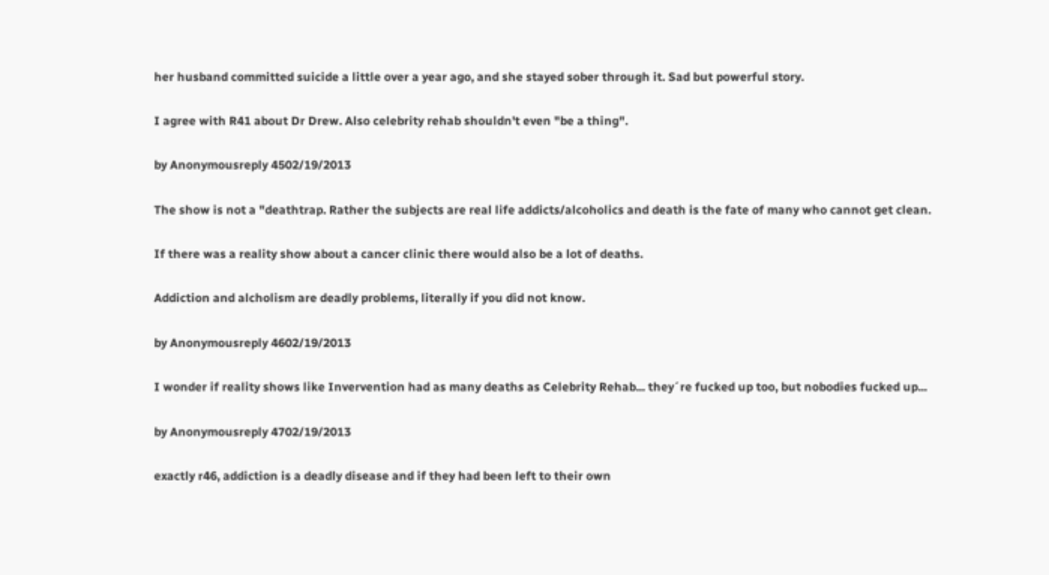her husband committed suicide a little over a year ago, and she stayed sober through it. Sad but powerful story.

I agree with R41 about Dr Drew. Also celebrity rehab shouldn't even "be a thing".

by Anonymousreply 4502/19/2013

The show is not a "deathtrap. Rather the subjects are real life addicts/alcoholics and death is the fate of many who cannot get clean.

If there was a reality show about a cancer clinic there would also be a lot of deaths.

Addiction and alcholism are deadly problems, literally if you did not know.

by Anonymousreply 4602/19/2013

I wonder if reality shows like Invervention had as many deaths as Celebrity Rehab... they´re fucked up too, but nobodies fucked up...

by Anonymousreply 4702/19/2013

exactly r46, addiction is a deadly disease and if they had been left to their own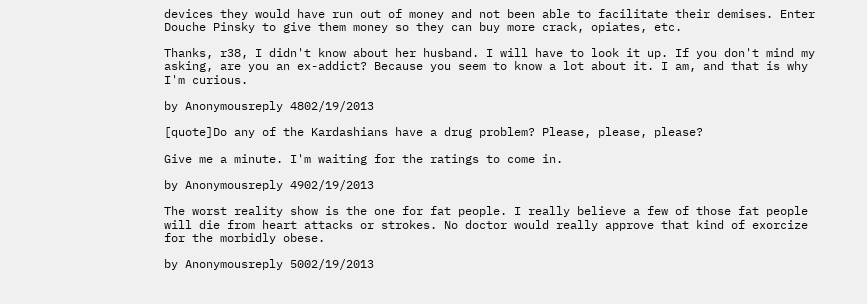devices they would have run out of money and not been able to facilitate their demises. Enter Douche Pinsky to give them money so they can buy more crack, opiates, etc.

Thanks, r38, I didn't know about her husband. I will have to look it up. If you don't mind my asking, are you an ex-addict? Because you seem to know a lot about it. I am, and that is why I'm curious.

by Anonymousreply 4802/19/2013

[quote]Do any of the Kardashians have a drug problem? Please, please, please?

Give me a minute. I'm waiting for the ratings to come in.

by Anonymousreply 4902/19/2013

The worst reality show is the one for fat people. I really believe a few of those fat people will die from heart attacks or strokes. No doctor would really approve that kind of exorcize for the morbidly obese.

by Anonymousreply 5002/19/2013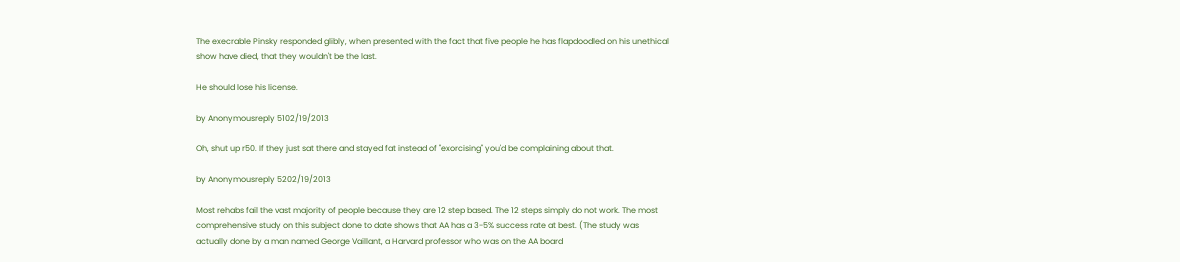The execrable Pinsky responded glibly, when presented with the fact that five people he has flapdoodled on his unethical show have died, that they wouldn't be the last.

He should lose his license.

by Anonymousreply 5102/19/2013

Oh, shut up r50. If they just sat there and stayed fat instead of "exorcising" you'd be complaining about that.

by Anonymousreply 5202/19/2013

Most rehabs fail the vast majority of people because they are 12 step based. The 12 steps simply do not work. The most comprehensive study on this subject done to date shows that AA has a 3-5% success rate at best. (The study was actually done by a man named George Vaillant, a Harvard professor who was on the AA board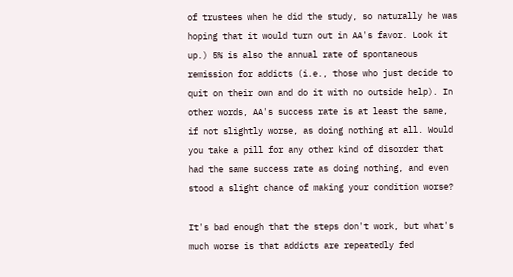of trustees when he did the study, so naturally he was hoping that it would turn out in AA's favor. Look it up.) 5% is also the annual rate of spontaneous remission for addicts (i.e., those who just decide to quit on their own and do it with no outside help). In other words, AA's success rate is at least the same, if not slightly worse, as doing nothing at all. Would you take a pill for any other kind of disorder that had the same success rate as doing nothing, and even stood a slight chance of making your condition worse?

It's bad enough that the steps don't work, but what's much worse is that addicts are repeatedly fed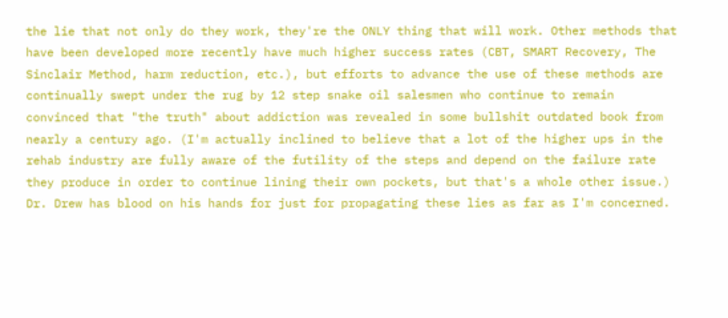the lie that not only do they work, they're the ONLY thing that will work. Other methods that have been developed more recently have much higher success rates (CBT, SMART Recovery, The Sinclair Method, harm reduction, etc.), but efforts to advance the use of these methods are continually swept under the rug by 12 step snake oil salesmen who continue to remain convinced that "the truth" about addiction was revealed in some bullshit outdated book from nearly a century ago. (I'm actually inclined to believe that a lot of the higher ups in the rehab industry are fully aware of the futility of the steps and depend on the failure rate they produce in order to continue lining their own pockets, but that's a whole other issue.) Dr. Drew has blood on his hands for just for propagating these lies as far as I'm concerned.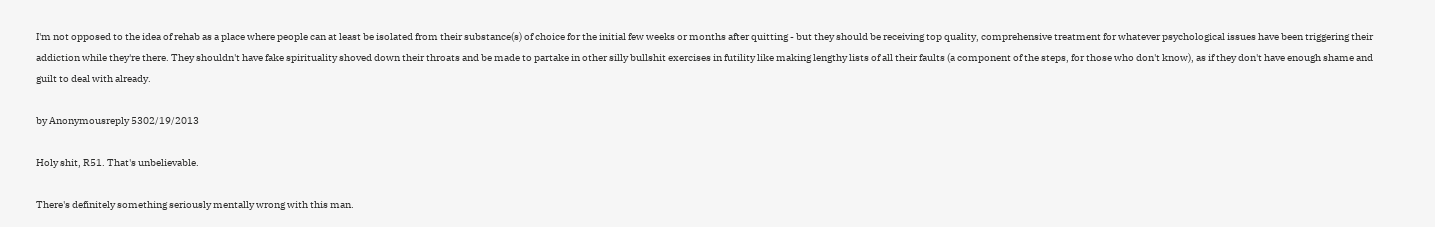I'm not opposed to the idea of rehab as a place where people can at least be isolated from their substance(s) of choice for the initial few weeks or months after quitting - but they should be receiving top quality, comprehensive treatment for whatever psychological issues have been triggering their addiction while they're there. They shouldn't have fake spirituality shoved down their throats and be made to partake in other silly bullshit exercises in futility like making lengthy lists of all their faults (a component of the steps, for those who don't know), as if they don't have enough shame and guilt to deal with already.

by Anonymousreply 5302/19/2013

Holy shit, R51. That's unbelievable.

There's definitely something seriously mentally wrong with this man.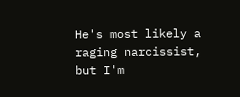He's most likely a raging narcissist, but I'm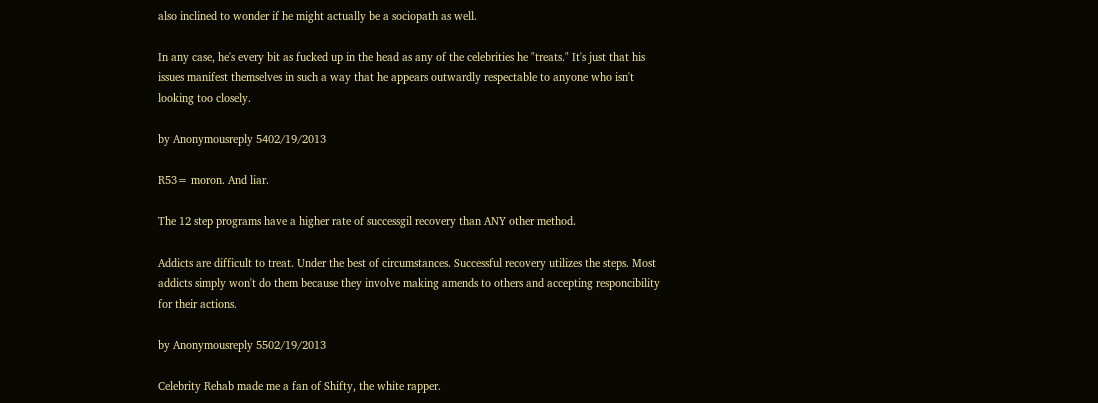also inclined to wonder if he might actually be a sociopath as well.

In any case, he's every bit as fucked up in the head as any of the celebrities he "treats." It's just that his issues manifest themselves in such a way that he appears outwardly respectable to anyone who isn't looking too closely.

by Anonymousreply 5402/19/2013

R53= moron. And liar.

The 12 step programs have a higher rate of successgil recovery than ANY other method.

Addicts are difficult to treat. Under the best of circumstances. Successful recovery utilizes the steps. Most addicts simply won't do them because they involve making amends to others and accepting responcibility for their actions.

by Anonymousreply 5502/19/2013

Celebrity Rehab made me a fan of Shifty, the white rapper.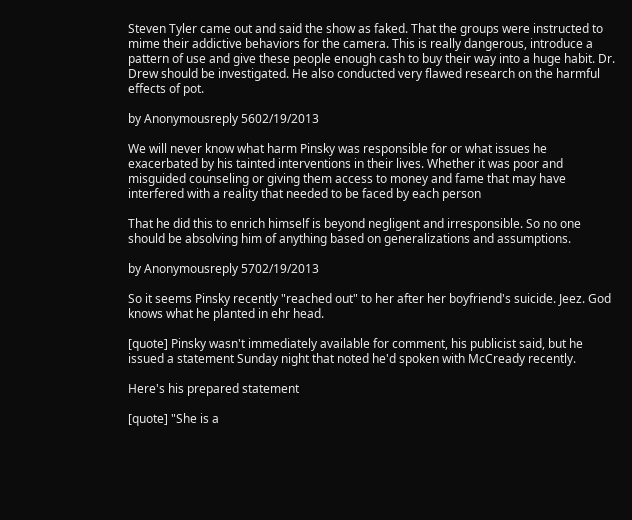Steven Tyler came out and said the show as faked. That the groups were instructed to mime their addictive behaviors for the camera. This is really dangerous, introduce a pattern of use and give these people enough cash to buy their way into a huge habit. Dr. Drew should be investigated. He also conducted very flawed research on the harmful effects of pot.

by Anonymousreply 5602/19/2013

We will never know what harm Pinsky was responsible for or what issues he exacerbated by his tainted interventions in their lives. Whether it was poor and misguided counseling or giving them access to money and fame that may have interfered with a reality that needed to be faced by each person

That he did this to enrich himself is beyond negligent and irresponsible. So no one should be absolving him of anything based on generalizations and assumptions.

by Anonymousreply 5702/19/2013

So it seems Pinsky recently "reached out" to her after her boyfriend's suicide. Jeez. God knows what he planted in ehr head.

[quote] Pinsky wasn't immediately available for comment, his publicist said, but he issued a statement Sunday night that noted he'd spoken with McCready recently.

Here's his prepared statement

[quote] "She is a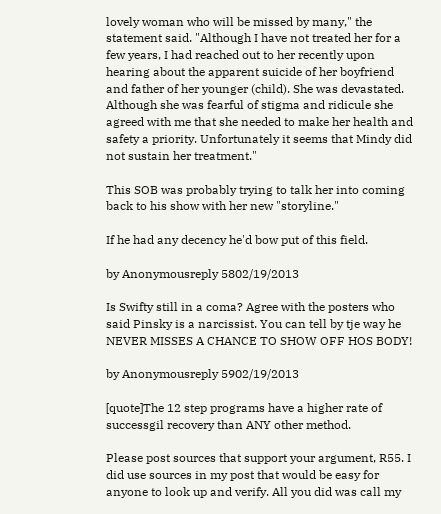lovely woman who will be missed by many," the statement said. "Although I have not treated her for a few years, I had reached out to her recently upon hearing about the apparent suicide of her boyfriend and father of her younger (child). She was devastated. Although she was fearful of stigma and ridicule she agreed with me that she needed to make her health and safety a priority. Unfortunately it seems that Mindy did not sustain her treatment."

This SOB was probably trying to talk her into coming back to his show with her new "storyline."

If he had any decency he'd bow put of this field.

by Anonymousreply 5802/19/2013

Is Swifty still in a coma? Agree with the posters who said Pinsky is a narcissist. You can tell by tje way he NEVER MISSES A CHANCE TO SHOW OFF HOS BODY!

by Anonymousreply 5902/19/2013

[quote]The 12 step programs have a higher rate of successgil recovery than ANY other method.

Please post sources that support your argument, R55. I did use sources in my post that would be easy for anyone to look up and verify. All you did was call my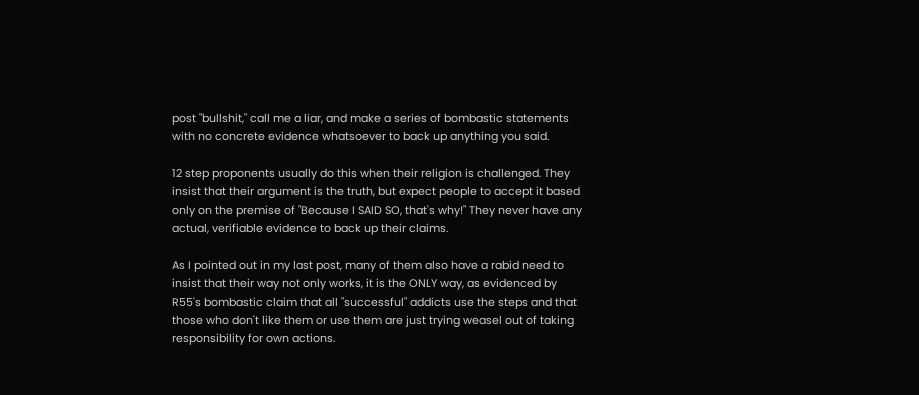post "bullshit," call me a liar, and make a series of bombastic statements with no concrete evidence whatsoever to back up anything you said.

12 step proponents usually do this when their religion is challenged. They insist that their argument is the truth, but expect people to accept it based only on the premise of "Because I SAID SO, that's why!" They never have any actual, verifiable evidence to back up their claims.

As I pointed out in my last post, many of them also have a rabid need to insist that their way not only works, it is the ONLY way, as evidenced by R55's bombastic claim that all "successful" addicts use the steps and that those who don't like them or use them are just trying weasel out of taking responsibility for own actions.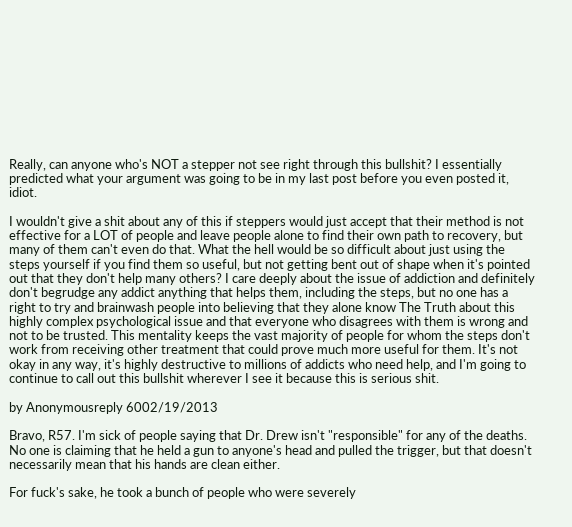Really, can anyone who's NOT a stepper not see right through this bullshit? I essentially predicted what your argument was going to be in my last post before you even posted it, idiot.

I wouldn't give a shit about any of this if steppers would just accept that their method is not effective for a LOT of people and leave people alone to find their own path to recovery, but many of them can't even do that. What the hell would be so difficult about just using the steps yourself if you find them so useful, but not getting bent out of shape when it's pointed out that they don't help many others? I care deeply about the issue of addiction and definitely don't begrudge any addict anything that helps them, including the steps, but no one has a right to try and brainwash people into believing that they alone know The Truth about this highly complex psychological issue and that everyone who disagrees with them is wrong and not to be trusted. This mentality keeps the vast majority of people for whom the steps don't work from receiving other treatment that could prove much more useful for them. It's not okay in any way, it's highly destructive to millions of addicts who need help, and I'm going to continue to call out this bullshit wherever I see it because this is serious shit.

by Anonymousreply 6002/19/2013

Bravo, R57. I'm sick of people saying that Dr. Drew isn't "responsible" for any of the deaths. No one is claiming that he held a gun to anyone's head and pulled the trigger, but that doesn't necessarily mean that his hands are clean either.

For fuck's sake, he took a bunch of people who were severely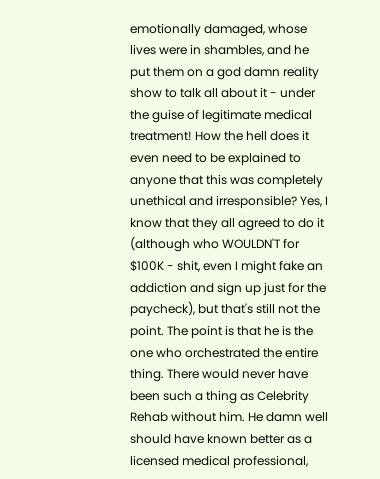emotionally damaged, whose lives were in shambles, and he put them on a god damn reality show to talk all about it - under the guise of legitimate medical treatment! How the hell does it even need to be explained to anyone that this was completely unethical and irresponsible? Yes, I know that they all agreed to do it (although who WOULDN'T for $100K - shit, even I might fake an addiction and sign up just for the paycheck), but that's still not the point. The point is that he is the one who orchestrated the entire thing. There would never have been such a thing as Celebrity Rehab without him. He damn well should have known better as a licensed medical professional,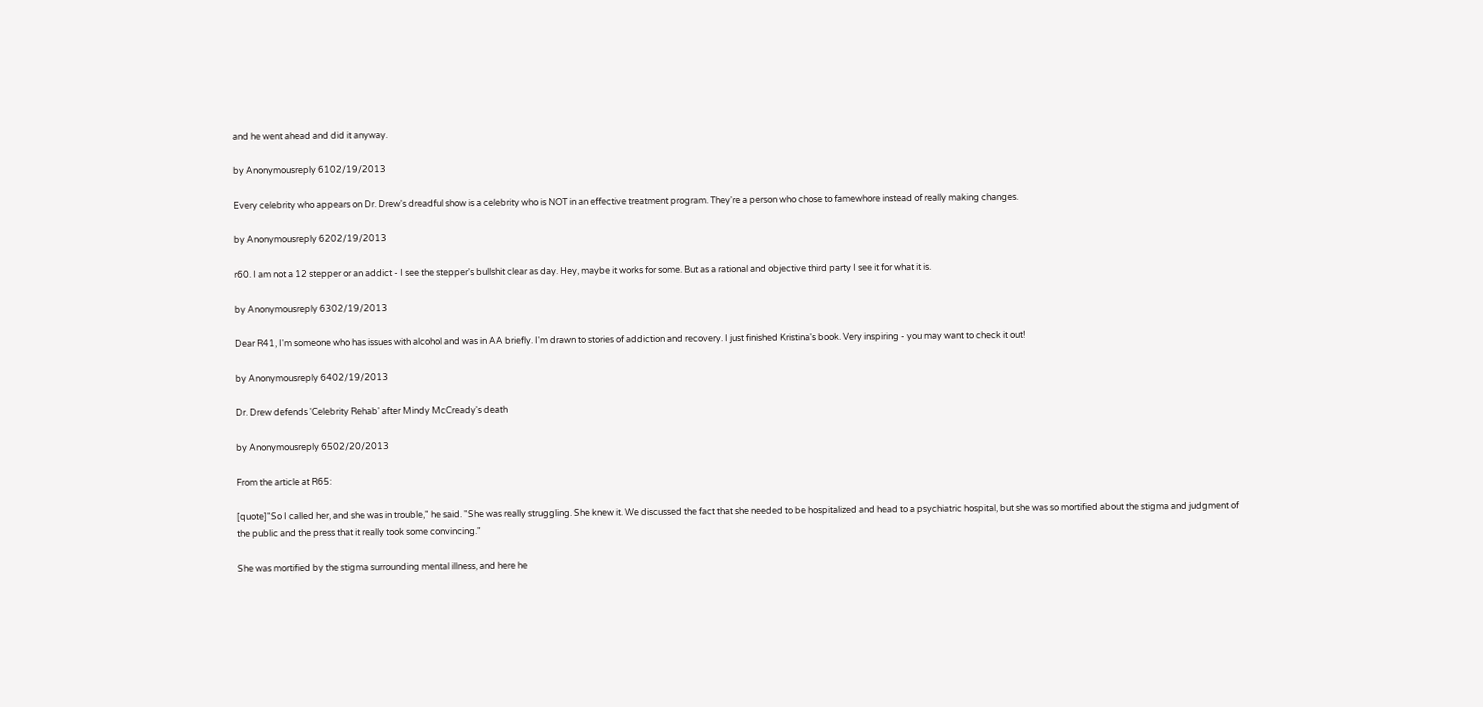and he went ahead and did it anyway.

by Anonymousreply 6102/19/2013

Every celebrity who appears on Dr. Drew's dreadful show is a celebrity who is NOT in an effective treatment program. They're a person who chose to famewhore instead of really making changes.

by Anonymousreply 6202/19/2013

r60. I am not a 12 stepper or an addict - I see the stepper's bullshit clear as day. Hey, maybe it works for some. But as a rational and objective third party I see it for what it is.

by Anonymousreply 6302/19/2013

Dear R41, I'm someone who has issues with alcohol and was in AA briefly. I'm drawn to stories of addiction and recovery. I just finished Kristina's book. Very inspiring - you may want to check it out!

by Anonymousreply 6402/19/2013

Dr. Drew defends 'Celebrity Rehab' after Mindy McCready's death

by Anonymousreply 6502/20/2013

From the article at R65:

[quote]"So I called her, and she was in trouble," he said. "She was really struggling. She knew it. We discussed the fact that she needed to be hospitalized and head to a psychiatric hospital, but she was so mortified about the stigma and judgment of the public and the press that it really took some convincing."

She was mortified by the stigma surrounding mental illness, and here he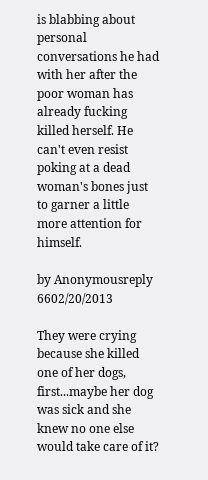is blabbing about personal conversations he had with her after the poor woman has already fucking killed herself. He can't even resist poking at a dead woman's bones just to garner a little more attention for himself.

by Anonymousreply 6602/20/2013

They were crying because she killed one of her dogs, first...maybe her dog was sick and she knew no one else would take care of it?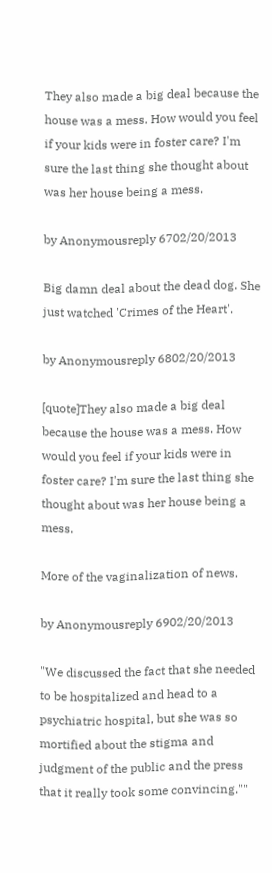They also made a big deal because the house was a mess. How would you feel if your kids were in foster care? I'm sure the last thing she thought about was her house being a mess.

by Anonymousreply 6702/20/2013

Big damn deal about the dead dog. She just watched 'Crimes of the Heart'.

by Anonymousreply 6802/20/2013

[quote]They also made a big deal because the house was a mess. How would you feel if your kids were in foster care? I'm sure the last thing she thought about was her house being a mess.

More of the vaginalization of news.

by Anonymousreply 6902/20/2013

"We discussed the fact that she needed to be hospitalized and head to a psychiatric hospital, but she was so mortified about the stigma and judgment of the public and the press that it really took some convincing.""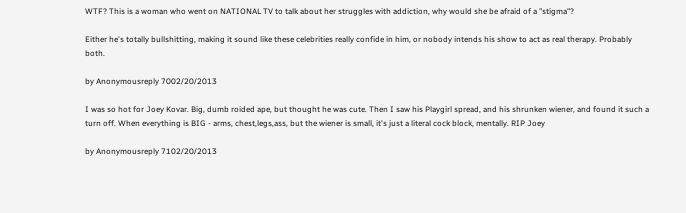WTF? This is a woman who went on NATIONAL TV to talk about her struggles with addiction, why would she be afraid of a "stigma"?

Either he's totally bullshitting, making it sound like these celebrities really confide in him, or nobody intends his show to act as real therapy. Probably both.

by Anonymousreply 7002/20/2013

I was so hot for Joey Kovar. Big, dumb roided ape, but thought he was cute. Then I saw his Playgirl spread, and his shrunken wiener, and found it such a turn off. When everything is BIG - arms, chest,legs,ass, but the wiener is small, it's just a literal cock block, mentally. RIP Joey

by Anonymousreply 7102/20/2013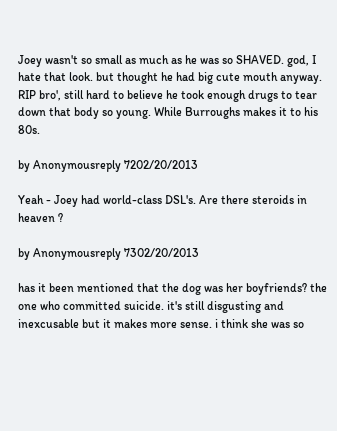Joey wasn't so small as much as he was so SHAVED. god, I hate that look. but thought he had big cute mouth anyway. RIP bro', still hard to believe he took enough drugs to tear down that body so young. While Burroughs makes it to his 80s.

by Anonymousreply 7202/20/2013

Yeah - Joey had world-class DSL's. Are there steroids in heaven ?

by Anonymousreply 7302/20/2013

has it been mentioned that the dog was her boyfriends? the one who committed suicide. it's still disgusting and inexcusable but it makes more sense. i think she was so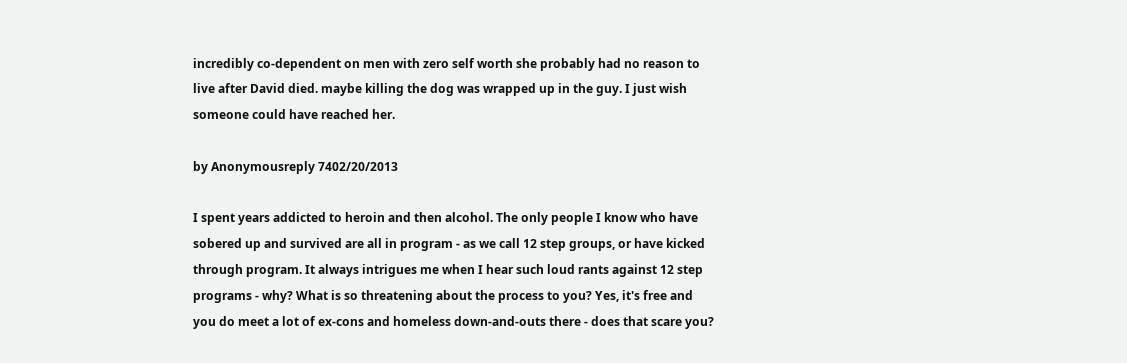incredibly co-dependent on men with zero self worth she probably had no reason to live after David died. maybe killing the dog was wrapped up in the guy. I just wish someone could have reached her.

by Anonymousreply 7402/20/2013

I spent years addicted to heroin and then alcohol. The only people I know who have sobered up and survived are all in program - as we call 12 step groups, or have kicked through program. It always intrigues me when I hear such loud rants against 12 step programs - why? What is so threatening about the process to you? Yes, it's free and you do meet a lot of ex-cons and homeless down-and-outs there - does that scare you?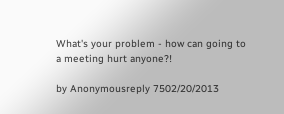What's your problem - how can going to a meeting hurt anyone?!

by Anonymousreply 7502/20/2013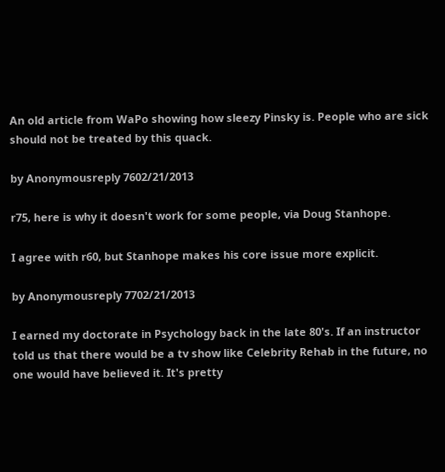An old article from WaPo showing how sleezy Pinsky is. People who are sick should not be treated by this quack.

by Anonymousreply 7602/21/2013

r75, here is why it doesn't work for some people, via Doug Stanhope.

I agree with r60, but Stanhope makes his core issue more explicit.

by Anonymousreply 7702/21/2013

I earned my doctorate in Psychology back in the late 80's. If an instructor told us that there would be a tv show like Celebrity Rehab in the future, no one would have believed it. It's pretty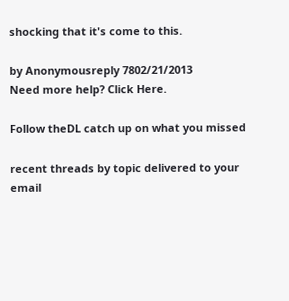shocking that it's come to this.

by Anonymousreply 7802/21/2013
Need more help? Click Here.

Follow theDL catch up on what you missed

recent threads by topic delivered to your email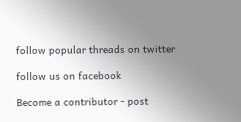follow popular threads on twitter

follow us on facebook

Become a contributor - post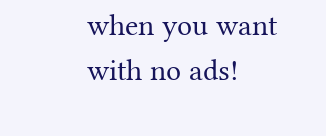when you want with no ads!